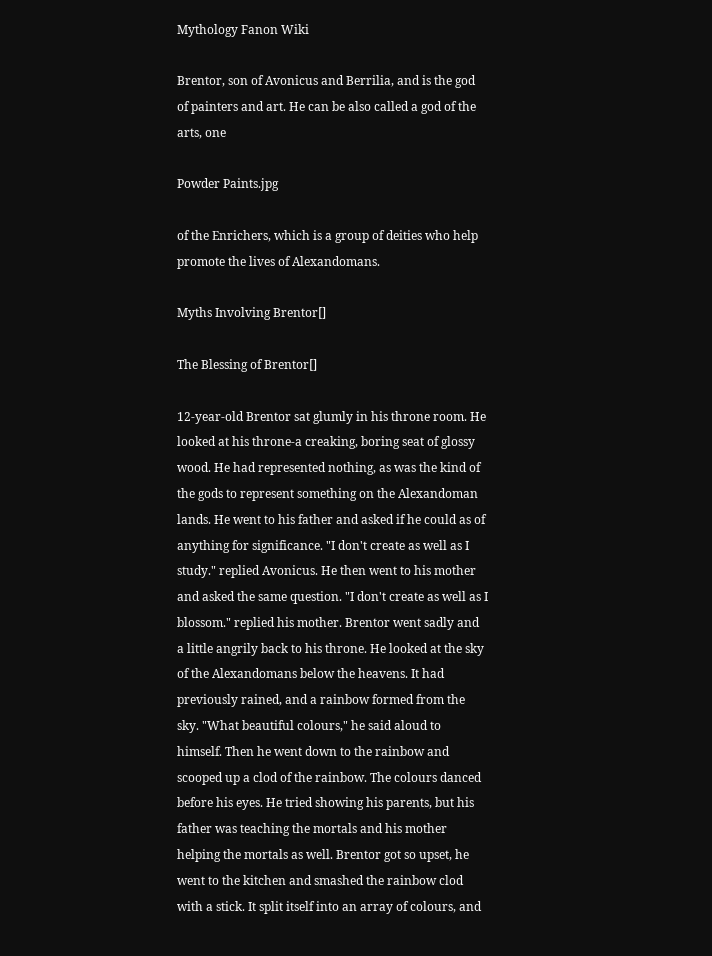Mythology Fanon Wiki

Brentor, son of Avonicus and Berrilia, and is the god of painters and art. He can be also called a god of the arts, one

Powder Paints.jpg

of the Enrichers, which is a group of deities who help promote the lives of Alexandomans.

Myths Involving Brentor[]

The Blessing of Brentor[]

12-year-old Brentor sat glumly in his throne room. He looked at his throne-a creaking, boring seat of glossy wood. He had represented nothing, as was the kind of the gods to represent something on the Alexandoman lands. He went to his father and asked if he could as of anything for significance. "I don't create as well as I study." replied Avonicus. He then went to his mother and asked the same question. "I don't create as well as I blossom." replied his mother. Brentor went sadly and a little angrily back to his throne. He looked at the sky of the Alexandomans below the heavens. It had previously rained, and a rainbow formed from the sky. "What beautiful colours," he said aloud to himself. Then he went down to the rainbow and scooped up a clod of the rainbow. The colours danced before his eyes. He tried showing his parents, but his father was teaching the mortals and his mother helping the mortals as well. Brentor got so upset, he went to the kitchen and smashed the rainbow clod with a stick. It split itself into an array of colours, and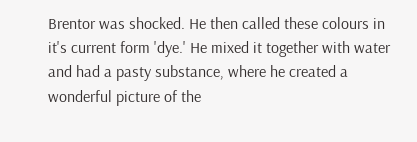Brentor was shocked. He then called these colours in it's current form 'dye.' He mixed it together with water and had a pasty substance, where he created a wonderful picture of the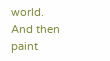world. And then paint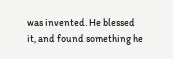was invented. He blessed it, and found something he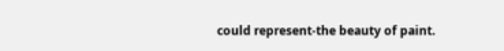could represent-the beauty of paint.